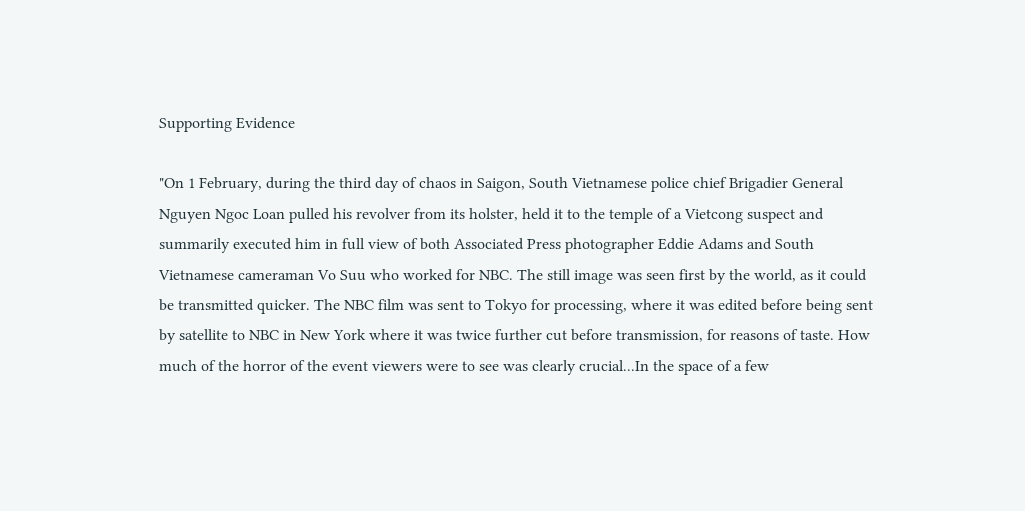Supporting Evidence

"On 1 February, during the third day of chaos in Saigon, South Vietnamese police chief Brigadier General Nguyen Ngoc Loan pulled his revolver from its holster, held it to the temple of a Vietcong suspect and summarily executed him in full view of both Associated Press photographer Eddie Adams and South Vietnamese cameraman Vo Suu who worked for NBC. The still image was seen first by the world, as it could be transmitted quicker. The NBC film was sent to Tokyo for processing, where it was edited before being sent by satellite to NBC in New York where it was twice further cut before transmission, for reasons of taste. How much of the horror of the event viewers were to see was clearly crucial...In the space of a few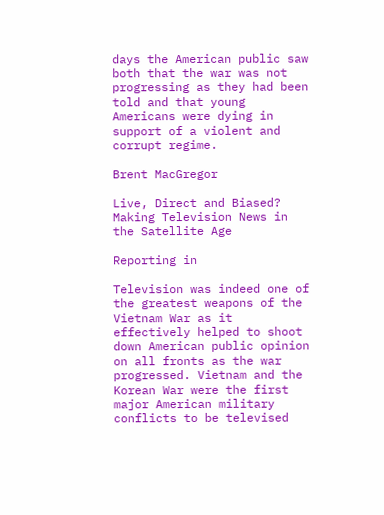days the American public saw both that the war was not progressing as they had been told and that young Americans were dying in support of a violent and corrupt regime.

Brent MacGregor

Live, Direct and Biased? Making Television News in the Satellite Age

Reporting in

Television was indeed one of the greatest weapons of the Vietnam War as it effectively helped to shoot down American public opinion on all fronts as the war progressed. Vietnam and the Korean War were the first major American military conflicts to be televised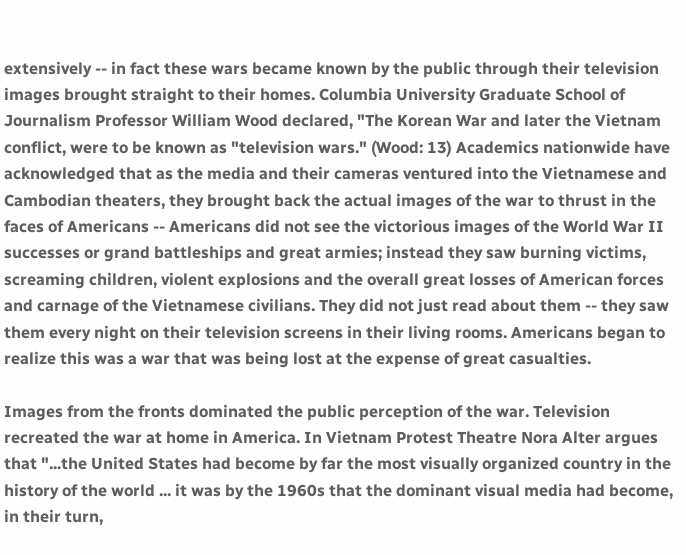extensively -- in fact these wars became known by the public through their television images brought straight to their homes. Columbia University Graduate School of Journalism Professor William Wood declared, "The Korean War and later the Vietnam conflict, were to be known as "television wars." (Wood: 13) Academics nationwide have acknowledged that as the media and their cameras ventured into the Vietnamese and Cambodian theaters, they brought back the actual images of the war to thrust in the faces of Americans -- Americans did not see the victorious images of the World War II successes or grand battleships and great armies; instead they saw burning victims, screaming children, violent explosions and the overall great losses of American forces and carnage of the Vietnamese civilians. They did not just read about them -- they saw them every night on their television screens in their living rooms. Americans began to realize this was a war that was being lost at the expense of great casualties.

Images from the fronts dominated the public perception of the war. Television recreated the war at home in America. In Vietnam Protest Theatre Nora Alter argues that "...the United States had become by far the most visually organized country in the history of the world ... it was by the 1960s that the dominant visual media had become, in their turn,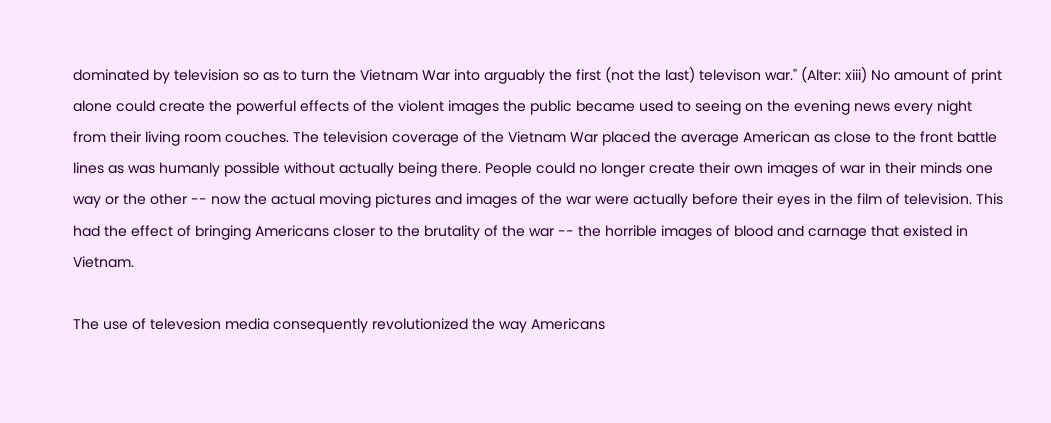dominated by television so as to turn the Vietnam War into arguably the first (not the last) televison war." (Alter: xiii) No amount of print alone could create the powerful effects of the violent images the public became used to seeing on the evening news every night from their living room couches. The television coverage of the Vietnam War placed the average American as close to the front battle lines as was humanly possible without actually being there. People could no longer create their own images of war in their minds one way or the other -- now the actual moving pictures and images of the war were actually before their eyes in the film of television. This had the effect of bringing Americans closer to the brutality of the war -- the horrible images of blood and carnage that existed in Vietnam.

The use of televesion media consequently revolutionized the way Americans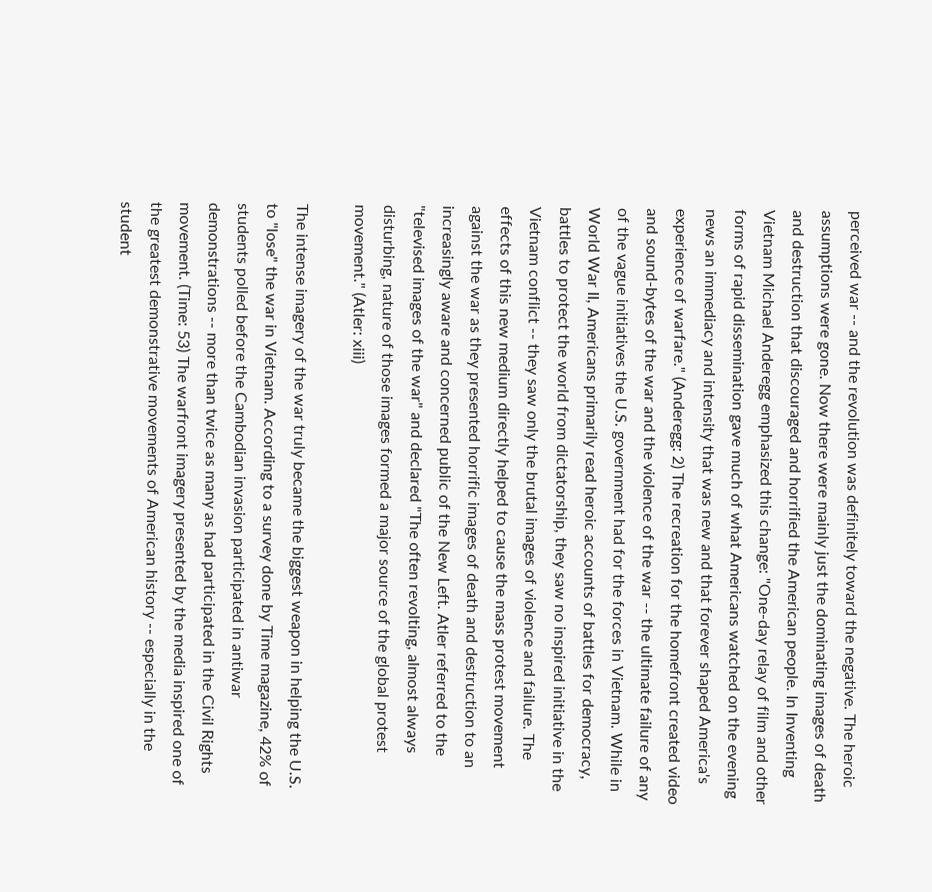perceived war -- and the revolution was definitely toward the negative. The heroic assumptions were gone. Now there were mainly just the dominating images of death and destruction that discouraged and horrified the American people. In Inventing Vietnam Michael Anderegg emphasized this change: "One-day relay of film and other forms of rapid dissemination gave much of what Americans watched on the evening news an immediacy and intensity that was new and that forever shaped America's experience of warfare." (Anderegg: 2) The recreation for the homefront created video and sound-bytes of the war and the violence of the war -- the ultimate failure of any of the vague initiatives the U.S. government had for the forces in Vietnam. While in World War II, Americans primarily read heroic accounts of battles for democracy, battles to protect the world from dictatorship, they saw no inspired initiative in the Vietnam conflict -- they saw only the brutal images of violence and failure. The effects of this new medium directly helped to cause the mass protest movement against the war as they presented horrific images of death and destruction to an increasingly aware and concerned public of the New Left. Atler referred to the "televised images of the war" and declared "The often revolting, almost always disturbing, nature of those images formed a major source of the global protest movement." (Atler: xiii)

The intense imagery of the war truly became the biggest weapon in helping the U.S. to "lose" the war in Vietnam. According to a survey done by Time magazine, 42% of students polled before the Cambodian invasion participated in antiwar demonstrations -- more than twice as many as had participated in the Civil Rights movement. (Time: 53) The warfront imagery presented by the media inspired one of the greatest demonstrative movements of American history -- especially in the student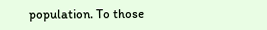population. To those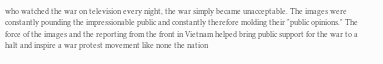who watched the war on television every night, the war simply became unacceptable. The images were constantly pounding the impressionable public and constantly therefore molding their "public opinions." The force of the images and the reporting from the front in Vietnam helped bring public support for the war to a halt and inspire a war protest movement like none the nation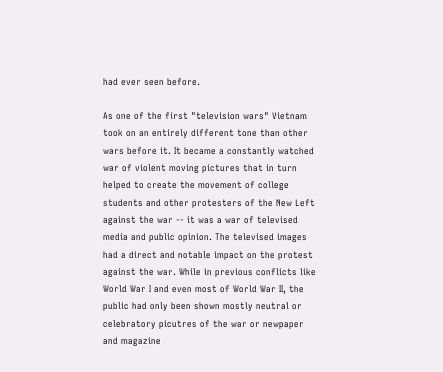had ever seen before.

As one of the first "television wars" Vietnam took on an entirely different tone than other wars before it. It became a constantly watched war of violent moving pictures that in turn helped to create the movement of college students and other protesters of the New Left against the war -- it was a war of televised media and public opinion. The televised images had a direct and notable impact on the protest against the war. While in previous conflicts like World War I and even most of World War II, the public had only been shown mostly neutral or celebratory picutres of the war or newpaper and magazine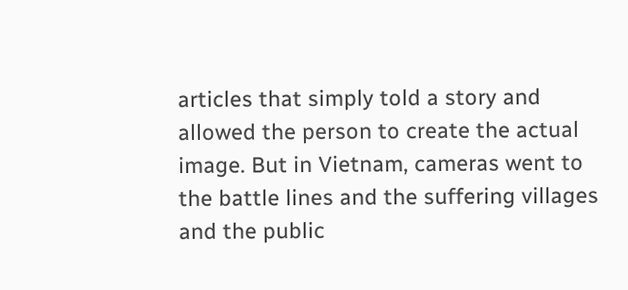articles that simply told a story and allowed the person to create the actual image. But in Vietnam, cameras went to the battle lines and the suffering villages and the public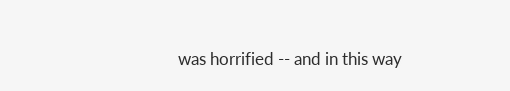was horrified -- and in this way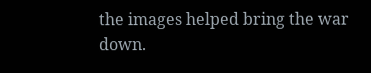the images helped bring the war down.